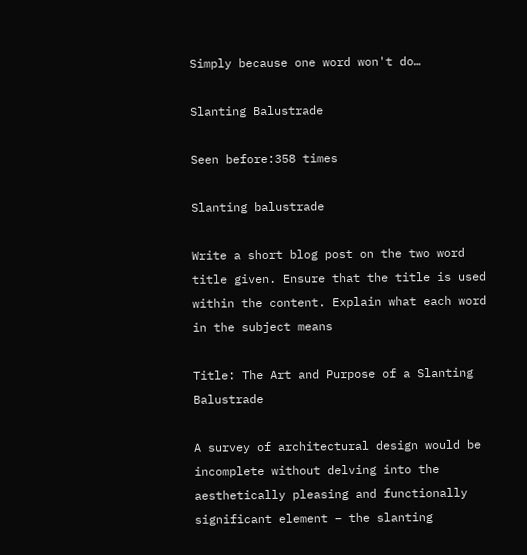Simply because one word won't do…

Slanting Balustrade

Seen before:358 times

Slanting balustrade

Write a short blog post on the two word title given. Ensure that the title is used within the content. Explain what each word in the subject means

Title: The Art and Purpose of a Slanting Balustrade

A survey of architectural design would be incomplete without delving into the aesthetically pleasing and functionally significant element – the slanting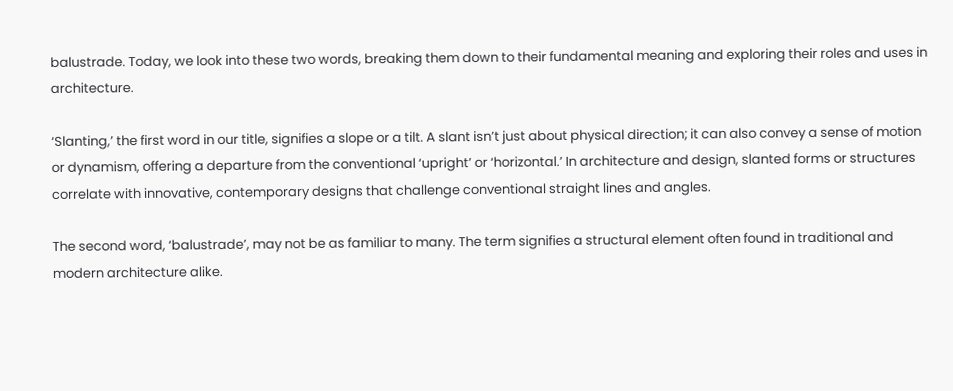balustrade. Today, we look into these two words, breaking them down to their fundamental meaning and exploring their roles and uses in architecture.

‘Slanting,’ the first word in our title, signifies a slope or a tilt. A slant isn’t just about physical direction; it can also convey a sense of motion or dynamism, offering a departure from the conventional ‘upright’ or ‘horizontal.’ In architecture and design, slanted forms or structures correlate with innovative, contemporary designs that challenge conventional straight lines and angles.

The second word, ‘balustrade’, may not be as familiar to many. The term signifies a structural element often found in traditional and modern architecture alike.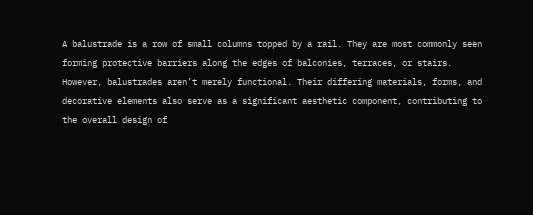A balustrade is a row of small columns topped by a rail. They are most commonly seen forming protective barriers along the edges of balconies, terraces, or stairs. However, balustrades aren’t merely functional. Their differing materials, forms, and decorative elements also serve as a significant aesthetic component, contributing to the overall design of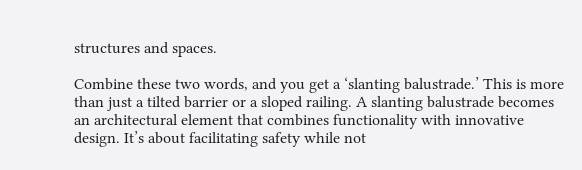structures and spaces.

Combine these two words, and you get a ‘slanting balustrade.’ This is more than just a tilted barrier or a sloped railing. A slanting balustrade becomes an architectural element that combines functionality with innovative design. It’s about facilitating safety while not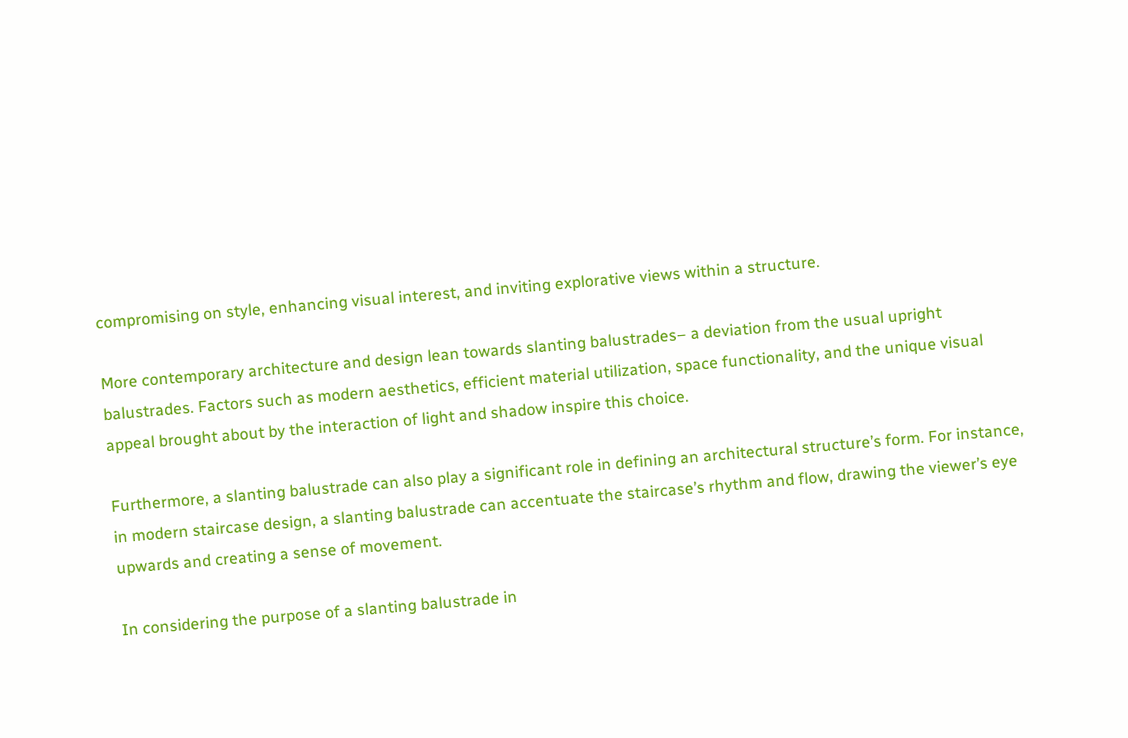compromising on style, enhancing visual interest, and inviting explorative views within a structure.

More contemporary architecture and design lean towards slanting balustrades– a deviation from the usual upright balustrades. Factors such as modern aesthetics, efficient material utilization, space functionality, and the unique visual appeal brought about by the interaction of light and shadow inspire this choice.

Furthermore, a slanting balustrade can also play a significant role in defining an architectural structure’s form. For instance, in modern staircase design, a slanting balustrade can accentuate the staircase’s rhythm and flow, drawing the viewer’s eye upwards and creating a sense of movement.

In considering the purpose of a slanting balustrade in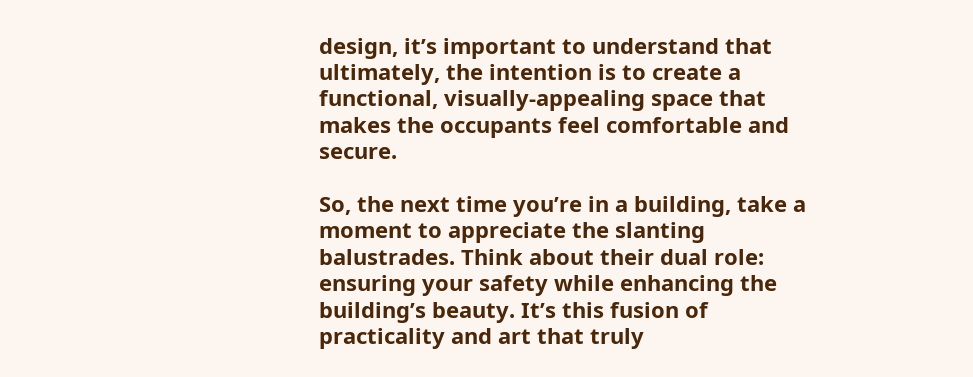design, it’s important to understand that ultimately, the intention is to create a functional, visually-appealing space that makes the occupants feel comfortable and secure.

So, the next time you’re in a building, take a moment to appreciate the slanting balustrades. Think about their dual role: ensuring your safety while enhancing the building’s beauty. It’s this fusion of practicality and art that truly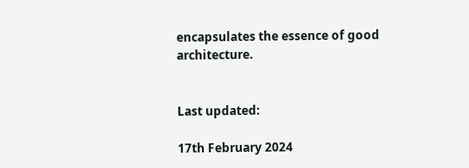encapsulates the essence of good architecture.


Last updated:

17th February 2024